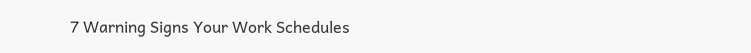7 Warning Signs Your Work Schedules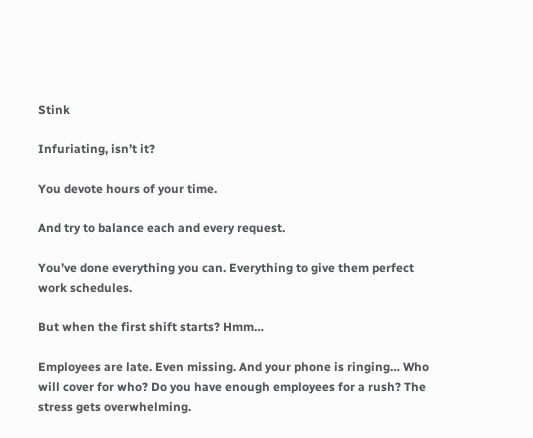Stink

Infuriating, isn’t it?

You devote hours of your time.

And try to balance each and every request.

You’ve done everything you can. Everything to give them perfect work schedules.

But when the first shift starts? Hmm…

Employees are late. Even missing. And your phone is ringing… Who will cover for who? Do you have enough employees for a rush? The stress gets overwhelming.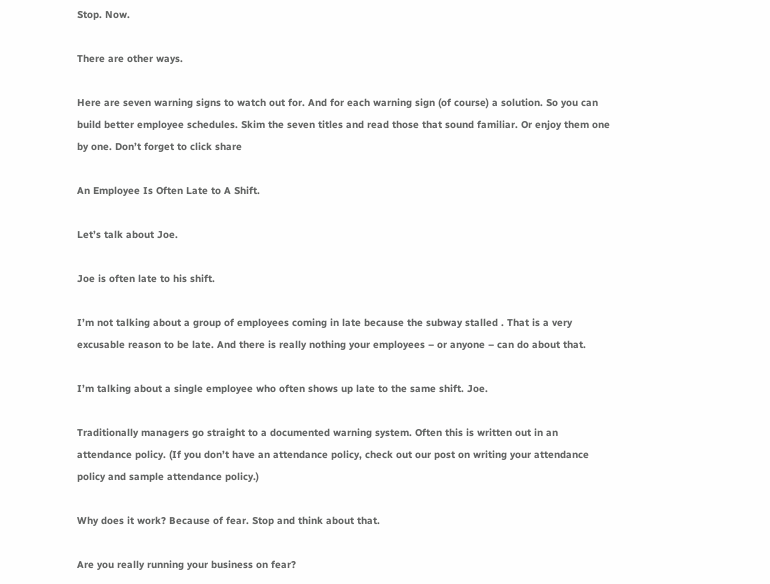Stop. Now.

There are other ways.

Here are seven warning signs to watch out for. And for each warning sign (of course) a solution. So you can build better employee schedules. Skim the seven titles and read those that sound familiar. Or enjoy them one by one. Don’t forget to click share

An Employee Is Often Late to A Shift.

Let’s talk about Joe.

Joe is often late to his shift.

I’m not talking about a group of employees coming in late because the subway stalled . That is a very excusable reason to be late. And there is really nothing your employees – or anyone – can do about that.

I’m talking about a single employee who often shows up late to the same shift. Joe.

Traditionally managers go straight to a documented warning system. Often this is written out in an attendance policy. (If you don’t have an attendance policy, check out our post on writing your attendance policy and sample attendance policy.)

Why does it work? Because of fear. Stop and think about that.

Are you really running your business on fear?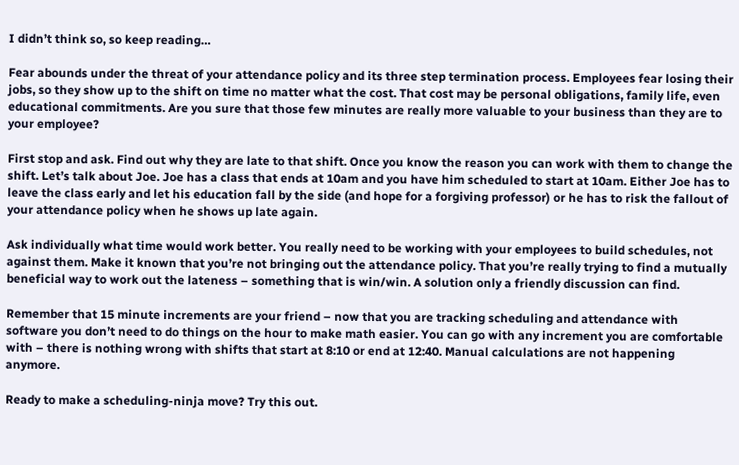I didn’t think so, so keep reading…

Fear abounds under the threat of your attendance policy and its three step termination process. Employees fear losing their jobs, so they show up to the shift on time no matter what the cost. That cost may be personal obligations, family life, even educational commitments. Are you sure that those few minutes are really more valuable to your business than they are to your employee?

First stop and ask. Find out why they are late to that shift. Once you know the reason you can work with them to change the shift. Let’s talk about Joe. Joe has a class that ends at 10am and you have him scheduled to start at 10am. Either Joe has to leave the class early and let his education fall by the side (and hope for a forgiving professor) or he has to risk the fallout of your attendance policy when he shows up late again.

Ask individually what time would work better. You really need to be working with your employees to build schedules, not against them. Make it known that you’re not bringing out the attendance policy. That you’re really trying to find a mutually beneficial way to work out the lateness – something that is win/win. A solution only a friendly discussion can find.

Remember that 15 minute increments are your friend – now that you are tracking scheduling and attendance with software you don’t need to do things on the hour to make math easier. You can go with any increment you are comfortable with – there is nothing wrong with shifts that start at 8:10 or end at 12:40. Manual calculations are not happening anymore.

Ready to make a scheduling-ninja move? Try this out.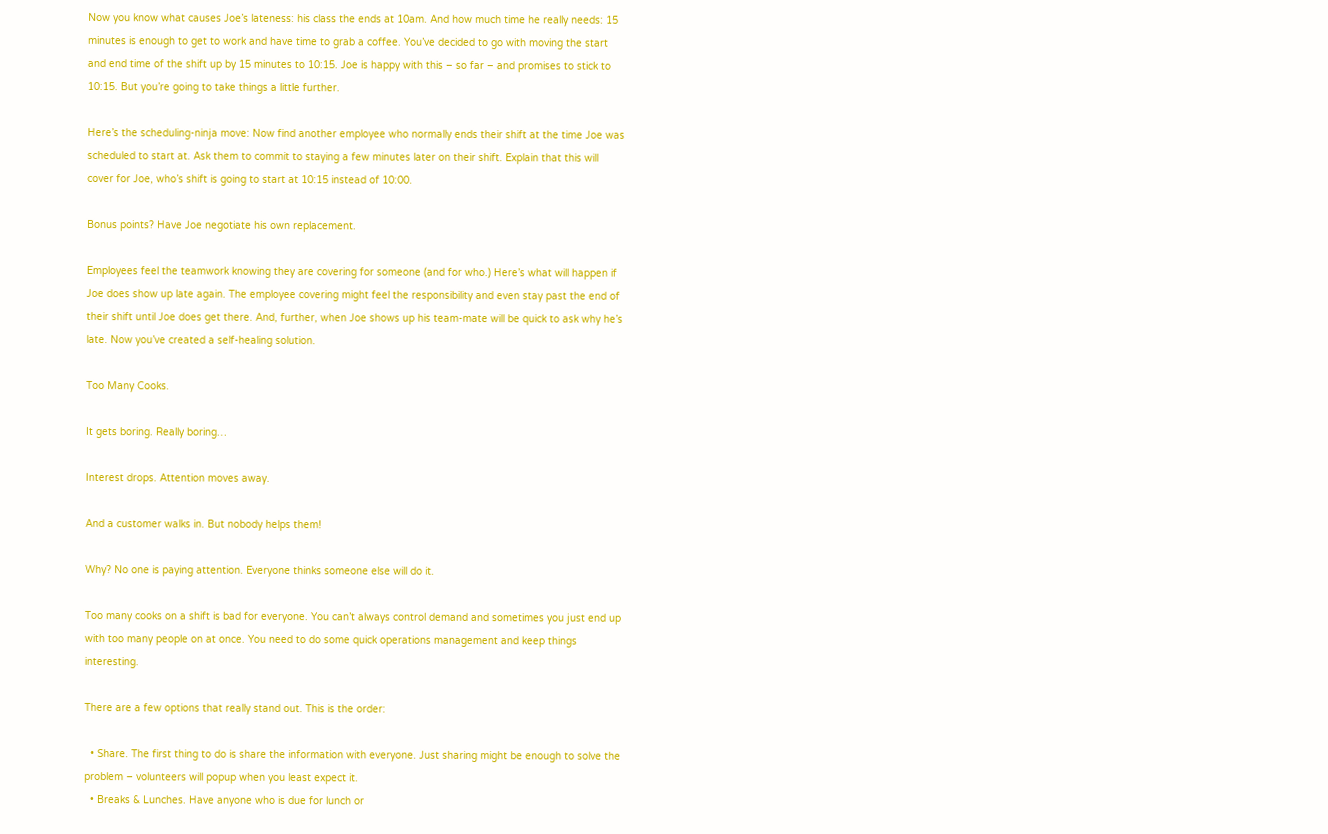Now you know what causes Joe’s lateness: his class the ends at 10am. And how much time he really needs: 15 minutes is enough to get to work and have time to grab a coffee. You’ve decided to go with moving the start and end time of the shift up by 15 minutes to 10:15. Joe is happy with this – so far – and promises to stick to 10:15. But you’re going to take things a little further.

Here’s the scheduling-ninja move: Now find another employee who normally ends their shift at the time Joe was scheduled to start at. Ask them to commit to staying a few minutes later on their shift. Explain that this will cover for Joe, who’s shift is going to start at 10:15 instead of 10:00.

Bonus points? Have Joe negotiate his own replacement.

Employees feel the teamwork knowing they are covering for someone (and for who.) Here’s what will happen if Joe does show up late again. The employee covering might feel the responsibility and even stay past the end of their shift until Joe does get there. And, further, when Joe shows up his team-mate will be quick to ask why he’s late. Now you’ve created a self-healing solution.

Too Many Cooks.

It gets boring. Really boring…

Interest drops. Attention moves away.

And a customer walks in. But nobody helps them!

Why? No one is paying attention. Everyone thinks someone else will do it.

Too many cooks on a shift is bad for everyone. You can’t always control demand and sometimes you just end up with too many people on at once. You need to do some quick operations management and keep things interesting.

There are a few options that really stand out. This is the order:

  • Share. The first thing to do is share the information with everyone. Just sharing might be enough to solve the problem – volunteers will popup when you least expect it.
  • Breaks & Lunches. Have anyone who is due for lunch or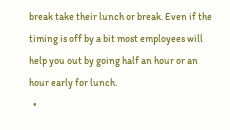break take their lunch or break. Even if the timing is off by a bit most employees will help you out by going half an hour or an hour early for lunch.
  •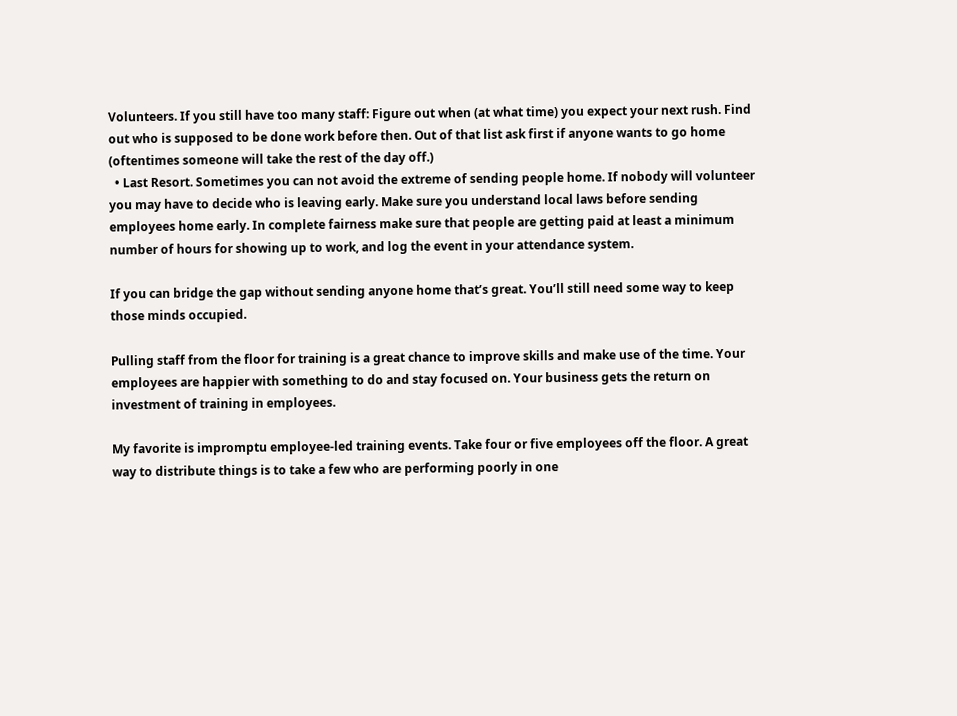Volunteers. If you still have too many staff: Figure out when (at what time) you expect your next rush. Find out who is supposed to be done work before then. Out of that list ask first if anyone wants to go home (oftentimes someone will take the rest of the day off.)
  • Last Resort. Sometimes you can not avoid the extreme of sending people home. If nobody will volunteer you may have to decide who is leaving early. Make sure you understand local laws before sending employees home early. In complete fairness make sure that people are getting paid at least a minimum number of hours for showing up to work, and log the event in your attendance system.

If you can bridge the gap without sending anyone home that’s great. You’ll still need some way to keep those minds occupied.

Pulling staff from the floor for training is a great chance to improve skills and make use of the time. Your employees are happier with something to do and stay focused on. Your business gets the return on investment of training in employees.

My favorite is impromptu employee-led training events. Take four or five employees off the floor. A great way to distribute things is to take a few who are performing poorly in one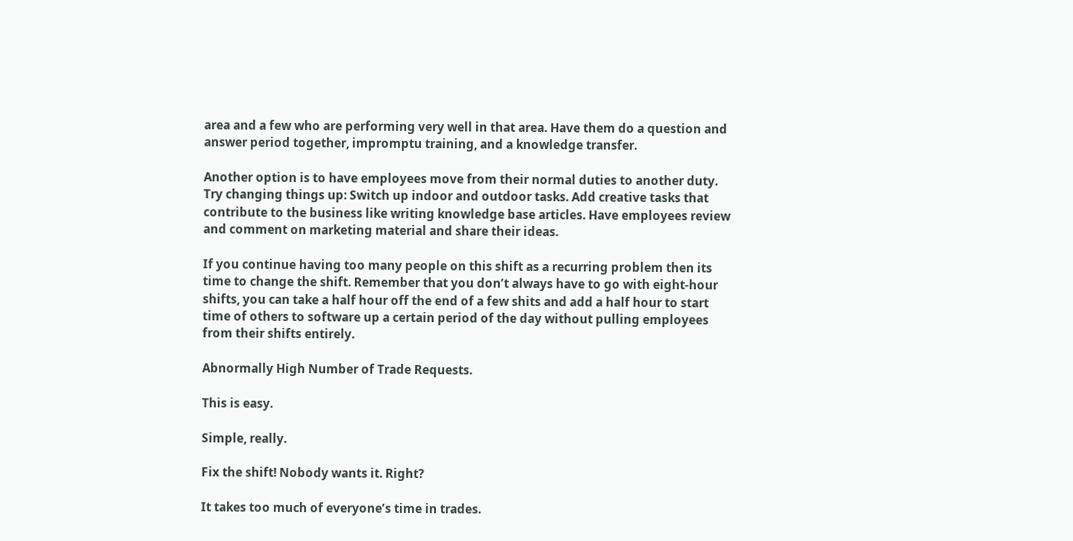area and a few who are performing very well in that area. Have them do a question and answer period together, impromptu training, and a knowledge transfer.

Another option is to have employees move from their normal duties to another duty. Try changing things up: Switch up indoor and outdoor tasks. Add creative tasks that contribute to the business like writing knowledge base articles. Have employees review and comment on marketing material and share their ideas.

If you continue having too many people on this shift as a recurring problem then its time to change the shift. Remember that you don’t always have to go with eight-hour shifts, you can take a half hour off the end of a few shits and add a half hour to start time of others to software up a certain period of the day without pulling employees from their shifts entirely.

Abnormally High Number of Trade Requests.

This is easy.

Simple, really.

Fix the shift! Nobody wants it. Right?

It takes too much of everyone’s time in trades.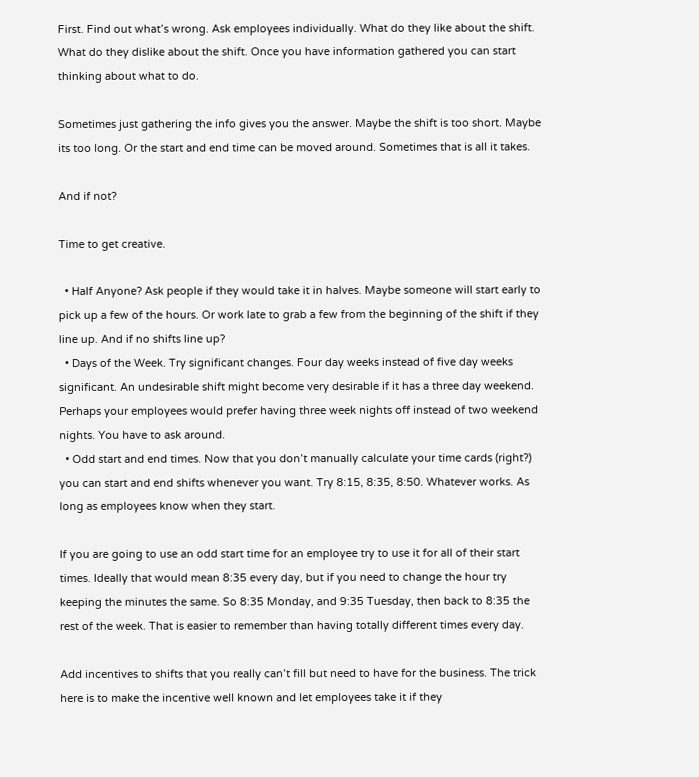First. Find out what’s wrong. Ask employees individually. What do they like about the shift. What do they dislike about the shift. Once you have information gathered you can start thinking about what to do.

Sometimes just gathering the info gives you the answer. Maybe the shift is too short. Maybe its too long. Or the start and end time can be moved around. Sometimes that is all it takes.

And if not?

Time to get creative.

  • Half Anyone? Ask people if they would take it in halves. Maybe someone will start early to pick up a few of the hours. Or work late to grab a few from the beginning of the shift if they line up. And if no shifts line up?
  • Days of the Week. Try significant changes. Four day weeks instead of five day weeks significant. An undesirable shift might become very desirable if it has a three day weekend. Perhaps your employees would prefer having three week nights off instead of two weekend nights. You have to ask around.
  • Odd start and end times. Now that you don’t manually calculate your time cards (right?) you can start and end shifts whenever you want. Try 8:15, 8:35, 8:50. Whatever works. As long as employees know when they start.

If you are going to use an odd start time for an employee try to use it for all of their start times. Ideally that would mean 8:35 every day, but if you need to change the hour try keeping the minutes the same. So 8:35 Monday, and 9:35 Tuesday, then back to 8:35 the rest of the week. That is easier to remember than having totally different times every day.

Add incentives to shifts that you really can’t fill but need to have for the business. The trick here is to make the incentive well known and let employees take it if they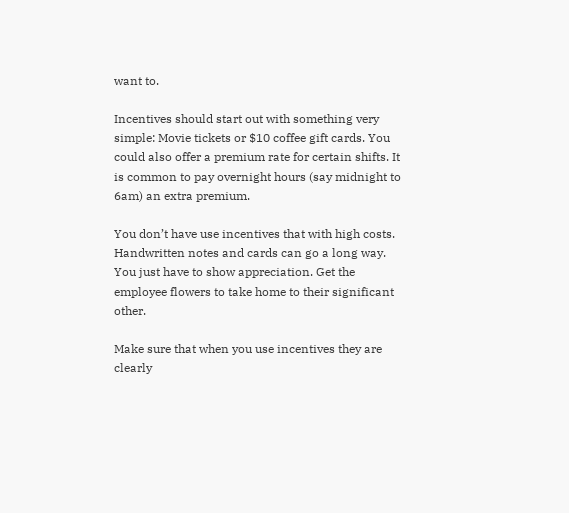want to.

Incentives should start out with something very simple: Movie tickets or $10 coffee gift cards. You could also offer a premium rate for certain shifts. It is common to pay overnight hours (say midnight to 6am) an extra premium.

You don’t have use incentives that with high costs. Handwritten notes and cards can go a long way. You just have to show appreciation. Get the employee flowers to take home to their significant other.

Make sure that when you use incentives they are clearly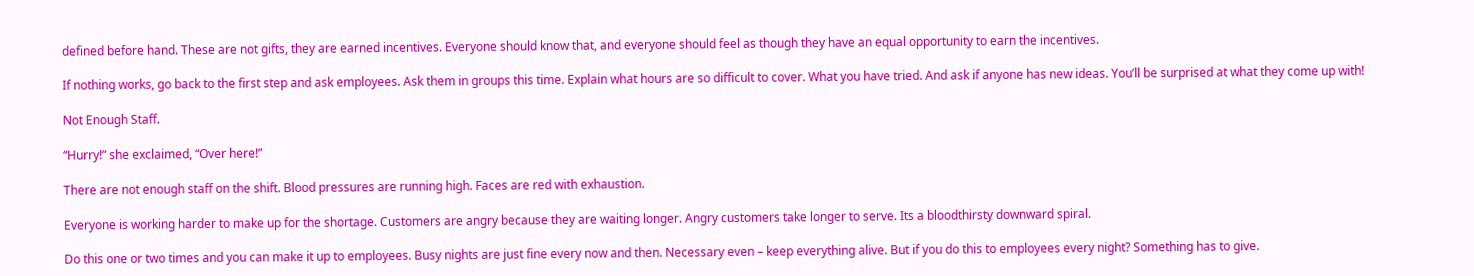defined before hand. These are not gifts, they are earned incentives. Everyone should know that, and everyone should feel as though they have an equal opportunity to earn the incentives.

If nothing works, go back to the first step and ask employees. Ask them in groups this time. Explain what hours are so difficult to cover. What you have tried. And ask if anyone has new ideas. You’ll be surprised at what they come up with!

Not Enough Staff.

“Hurry!” she exclaimed, “Over here!”

There are not enough staff on the shift. Blood pressures are running high. Faces are red with exhaustion.

Everyone is working harder to make up for the shortage. Customers are angry because they are waiting longer. Angry customers take longer to serve. Its a bloodthirsty downward spiral.

Do this one or two times and you can make it up to employees. Busy nights are just fine every now and then. Necessary even – keep everything alive. But if you do this to employees every night? Something has to give.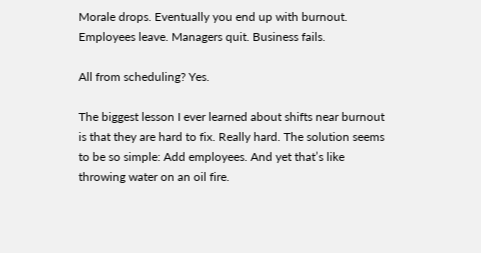Morale drops. Eventually you end up with burnout. Employees leave. Managers quit. Business fails.

All from scheduling? Yes.

The biggest lesson I ever learned about shifts near burnout is that they are hard to fix. Really hard. The solution seems to be so simple: Add employees. And yet that’s like throwing water on an oil fire.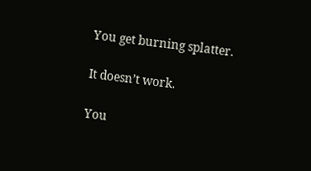You get burning splatter.

It doesn’t work.

You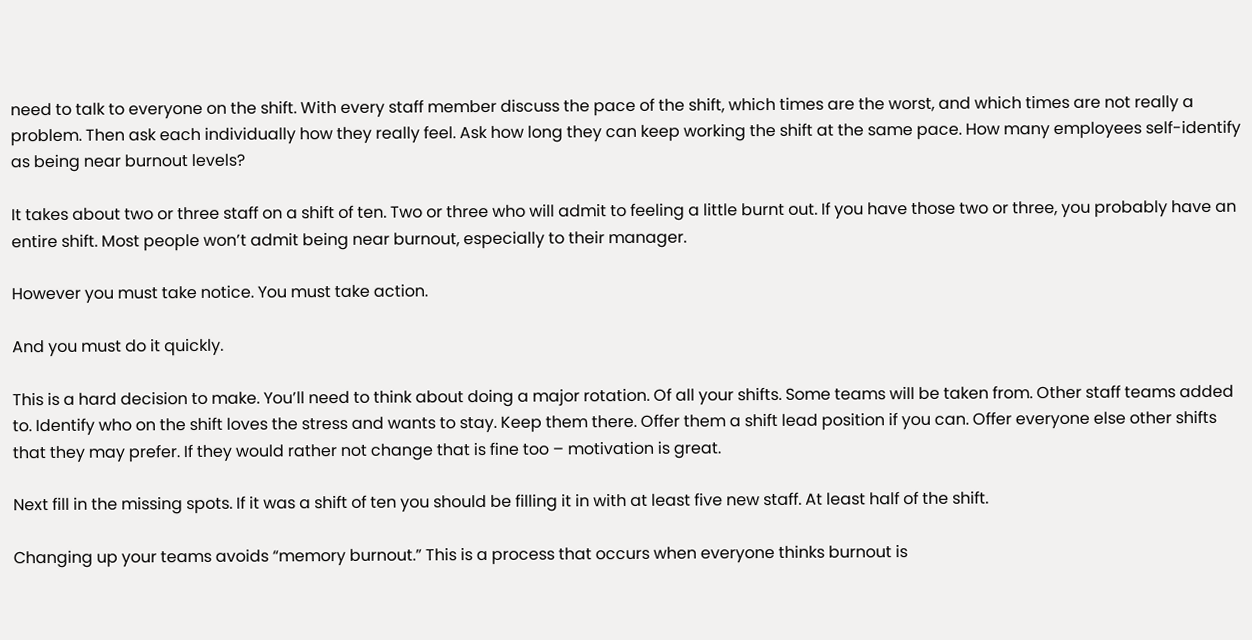need to talk to everyone on the shift. With every staff member discuss the pace of the shift, which times are the worst, and which times are not really a problem. Then ask each individually how they really feel. Ask how long they can keep working the shift at the same pace. How many employees self-identify as being near burnout levels?

It takes about two or three staff on a shift of ten. Two or three who will admit to feeling a little burnt out. If you have those two or three, you probably have an entire shift. Most people won’t admit being near burnout, especially to their manager.

However you must take notice. You must take action.

And you must do it quickly.

This is a hard decision to make. You’ll need to think about doing a major rotation. Of all your shifts. Some teams will be taken from. Other staff teams added to. Identify who on the shift loves the stress and wants to stay. Keep them there. Offer them a shift lead position if you can. Offer everyone else other shifts that they may prefer. If they would rather not change that is fine too – motivation is great.

Next fill in the missing spots. If it was a shift of ten you should be filling it in with at least five new staff. At least half of the shift.

Changing up your teams avoids “memory burnout.” This is a process that occurs when everyone thinks burnout is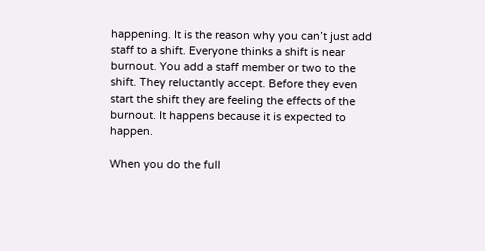happening. It is the reason why you can’t just add staff to a shift. Everyone thinks a shift is near burnout. You add a staff member or two to the shift. They reluctantly accept. Before they even start the shift they are feeling the effects of the burnout. It happens because it is expected to happen.

When you do the full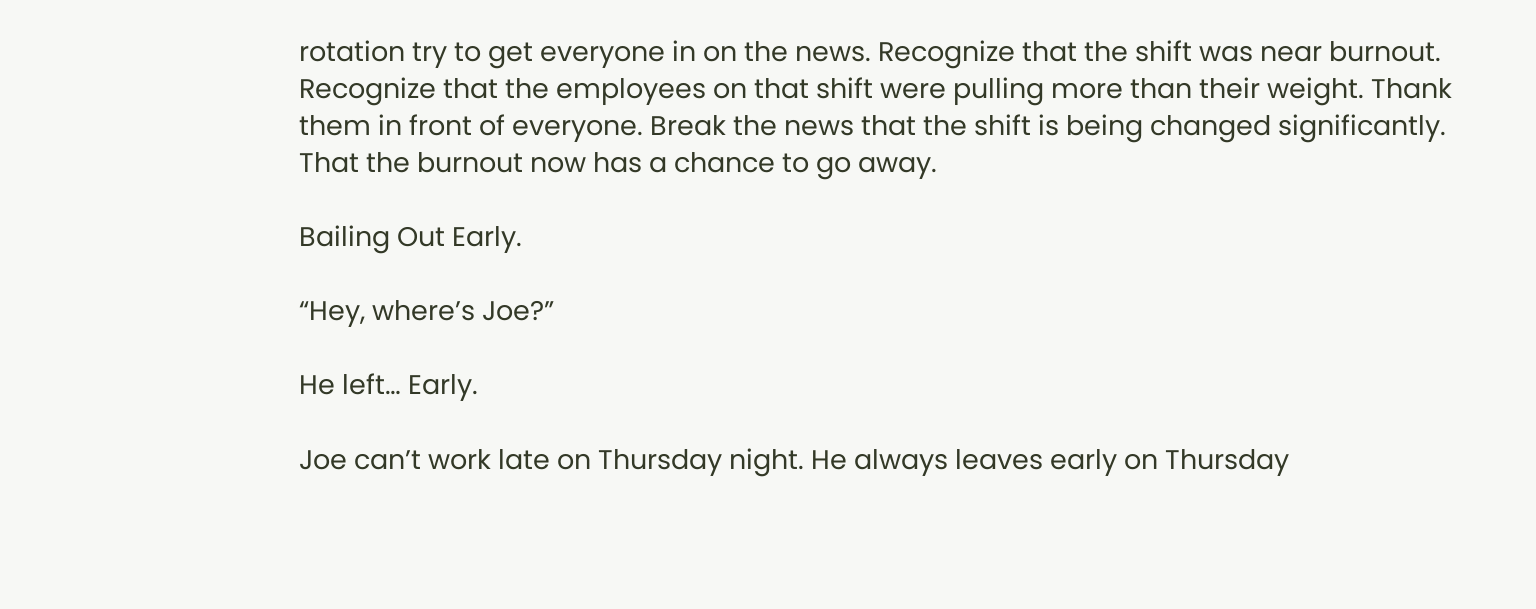rotation try to get everyone in on the news. Recognize that the shift was near burnout. Recognize that the employees on that shift were pulling more than their weight. Thank them in front of everyone. Break the news that the shift is being changed significantly. That the burnout now has a chance to go away.

Bailing Out Early.

“Hey, where’s Joe?”

He left… Early.

Joe can’t work late on Thursday night. He always leaves early on Thursday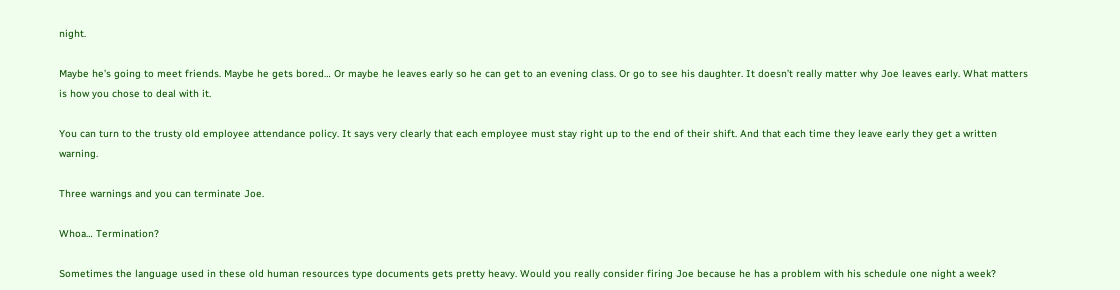night.

Maybe he’s going to meet friends. Maybe he gets bored… Or maybe he leaves early so he can get to an evening class. Or go to see his daughter. It doesn’t really matter why Joe leaves early. What matters is how you chose to deal with it.

You can turn to the trusty old employee attendance policy. It says very clearly that each employee must stay right up to the end of their shift. And that each time they leave early they get a written warning.

Three warnings and you can terminate Joe.

Whoa… Termination?

Sometimes the language used in these old human resources type documents gets pretty heavy. Would you really consider firing Joe because he has a problem with his schedule one night a week?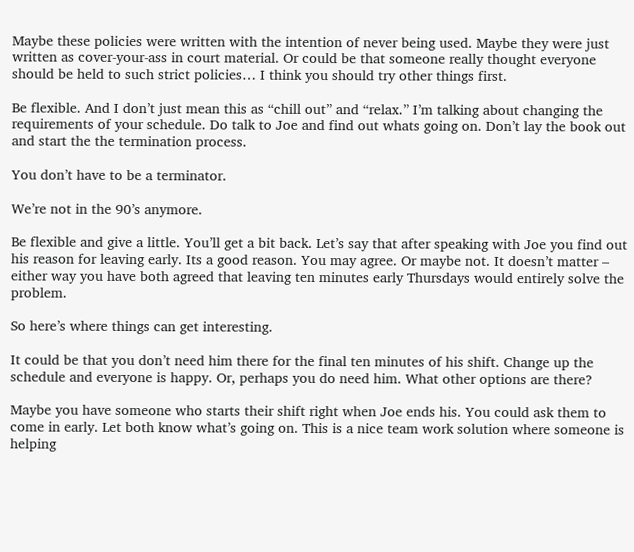Maybe these policies were written with the intention of never being used. Maybe they were just written as cover-your-ass in court material. Or could be that someone really thought everyone should be held to such strict policies… I think you should try other things first.

Be flexible. And I don’t just mean this as “chill out” and “relax.” I’m talking about changing the requirements of your schedule. Do talk to Joe and find out whats going on. Don’t lay the book out and start the the termination process.

You don’t have to be a terminator.

We’re not in the 90’s anymore.

Be flexible and give a little. You’ll get a bit back. Let’s say that after speaking with Joe you find out his reason for leaving early. Its a good reason. You may agree. Or maybe not. It doesn’t matter – either way you have both agreed that leaving ten minutes early Thursdays would entirely solve the problem.

So here’s where things can get interesting.

It could be that you don’t need him there for the final ten minutes of his shift. Change up the schedule and everyone is happy. Or, perhaps you do need him. What other options are there?

Maybe you have someone who starts their shift right when Joe ends his. You could ask them to come in early. Let both know what’s going on. This is a nice team work solution where someone is helping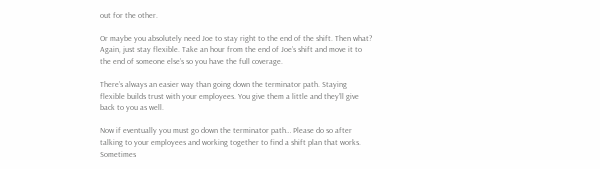out for the other.

Or maybe you absolutely need Joe to stay right to the end of the shift. Then what? Again, just stay flexible. Take an hour from the end of Joe’s shift and move it to the end of someone else’s so you have the full coverage.

There’s always an easier way than going down the terminator path. Staying flexible builds trust with your employees. You give them a little and they’ll give back to you as well.

Now if eventually you must go down the terminator path… Please do so after talking to your employees and working together to find a shift plan that works. Sometimes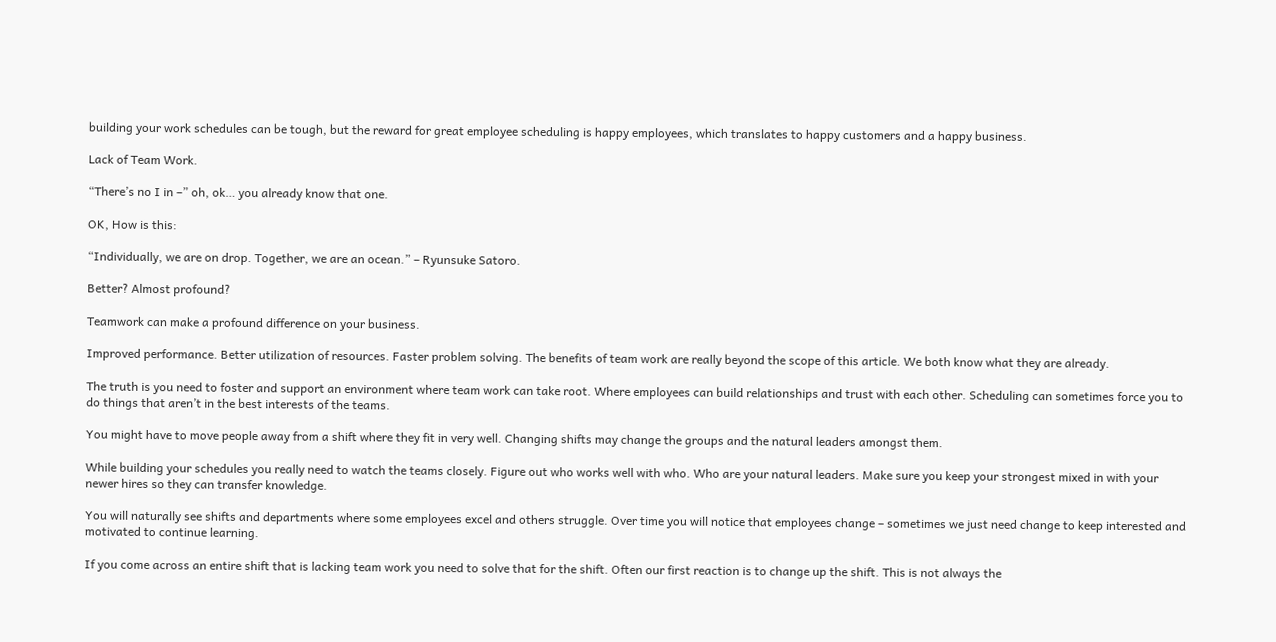building your work schedules can be tough, but the reward for great employee scheduling is happy employees, which translates to happy customers and a happy business.

Lack of Team Work.

“There’s no I in –” oh, ok… you already know that one.

OK, How is this:

“Individually, we are on drop. Together, we are an ocean.” – Ryunsuke Satoro.

Better? Almost profound?

Teamwork can make a profound difference on your business.

Improved performance. Better utilization of resources. Faster problem solving. The benefits of team work are really beyond the scope of this article. We both know what they are already.

The truth is you need to foster and support an environment where team work can take root. Where employees can build relationships and trust with each other. Scheduling can sometimes force you to do things that aren’t in the best interests of the teams.

You might have to move people away from a shift where they fit in very well. Changing shifts may change the groups and the natural leaders amongst them.

While building your schedules you really need to watch the teams closely. Figure out who works well with who. Who are your natural leaders. Make sure you keep your strongest mixed in with your newer hires so they can transfer knowledge.

You will naturally see shifts and departments where some employees excel and others struggle. Over time you will notice that employees change – sometimes we just need change to keep interested and motivated to continue learning.

If you come across an entire shift that is lacking team work you need to solve that for the shift. Often our first reaction is to change up the shift. This is not always the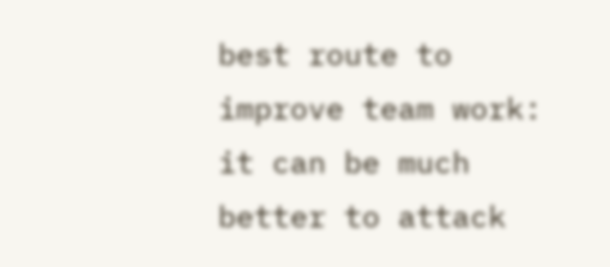best route to improve team work: it can be much better to attack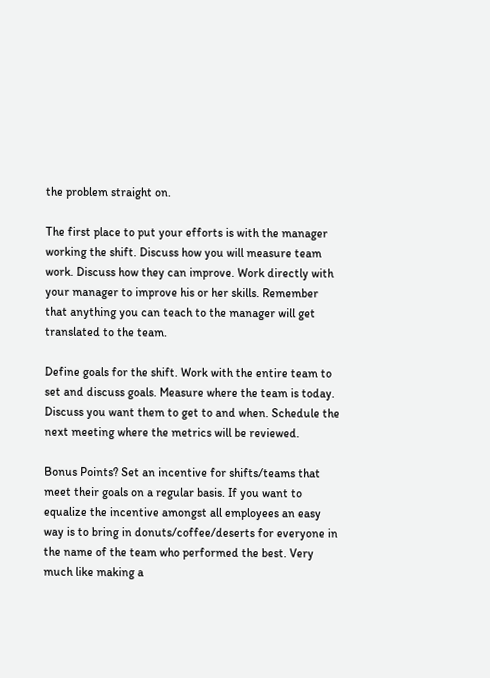the problem straight on.

The first place to put your efforts is with the manager working the shift. Discuss how you will measure team work. Discuss how they can improve. Work directly with your manager to improve his or her skills. Remember that anything you can teach to the manager will get translated to the team.

Define goals for the shift. Work with the entire team to set and discuss goals. Measure where the team is today. Discuss you want them to get to and when. Schedule the next meeting where the metrics will be reviewed.

Bonus Points? Set an incentive for shifts/teams that meet their goals on a regular basis. If you want to equalize the incentive amongst all employees an easy way is to bring in donuts/coffee/deserts for everyone in the name of the team who performed the best. Very much like making a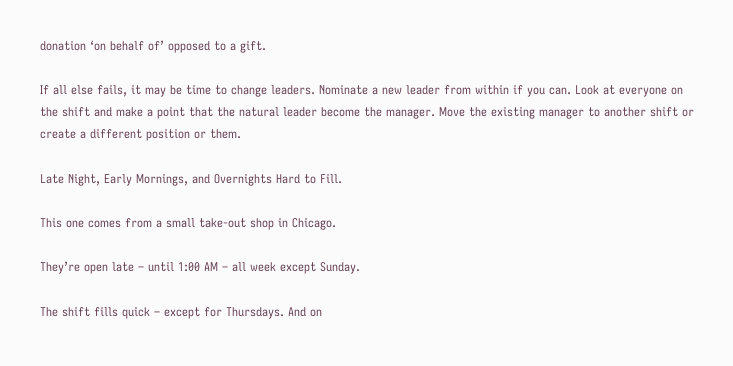donation ‘on behalf of’ opposed to a gift.

If all else fails, it may be time to change leaders. Nominate a new leader from within if you can. Look at everyone on the shift and make a point that the natural leader become the manager. Move the existing manager to another shift or create a different position or them.

Late Night, Early Mornings, and Overnights Hard to Fill.

This one comes from a small take-out shop in Chicago.

They’re open late – until 1:00 AM – all week except Sunday.

The shift fills quick – except for Thursdays. And on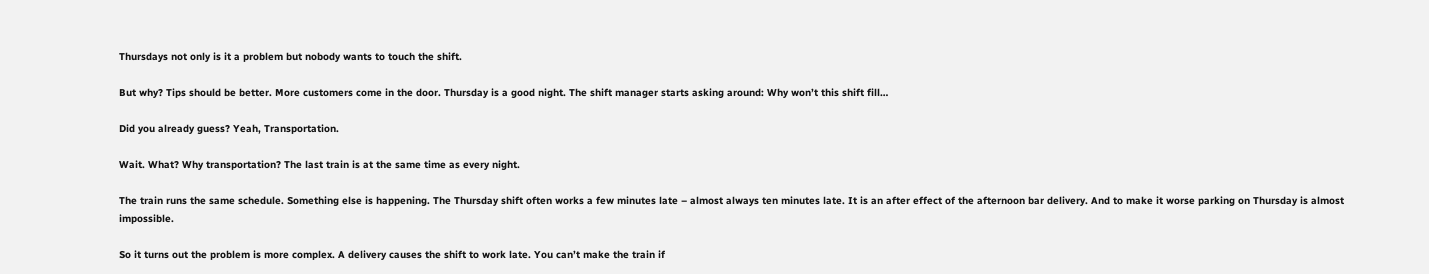Thursdays not only is it a problem but nobody wants to touch the shift.

But why? Tips should be better. More customers come in the door. Thursday is a good night. The shift manager starts asking around: Why won’t this shift fill…

Did you already guess? Yeah, Transportation.

Wait. What? Why transportation? The last train is at the same time as every night.

The train runs the same schedule. Something else is happening. The Thursday shift often works a few minutes late – almost always ten minutes late. It is an after effect of the afternoon bar delivery. And to make it worse parking on Thursday is almost impossible.

So it turns out the problem is more complex. A delivery causes the shift to work late. You can’t make the train if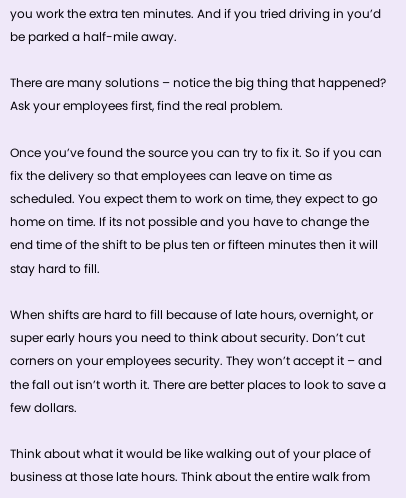you work the extra ten minutes. And if you tried driving in you’d be parked a half-mile away.

There are many solutions – notice the big thing that happened? Ask your employees first, find the real problem.

Once you’ve found the source you can try to fix it. So if you can fix the delivery so that employees can leave on time as scheduled. You expect them to work on time, they expect to go home on time. If its not possible and you have to change the end time of the shift to be plus ten or fifteen minutes then it will stay hard to fill.

When shifts are hard to fill because of late hours, overnight, or super early hours you need to think about security. Don’t cut corners on your employees security. They won’t accept it – and the fall out isn’t worth it. There are better places to look to save a few dollars.

Think about what it would be like walking out of your place of business at those late hours. Think about the entire walk from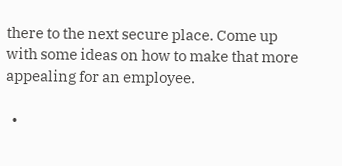there to the next secure place. Come up with some ideas on how to make that more appealing for an employee.

  •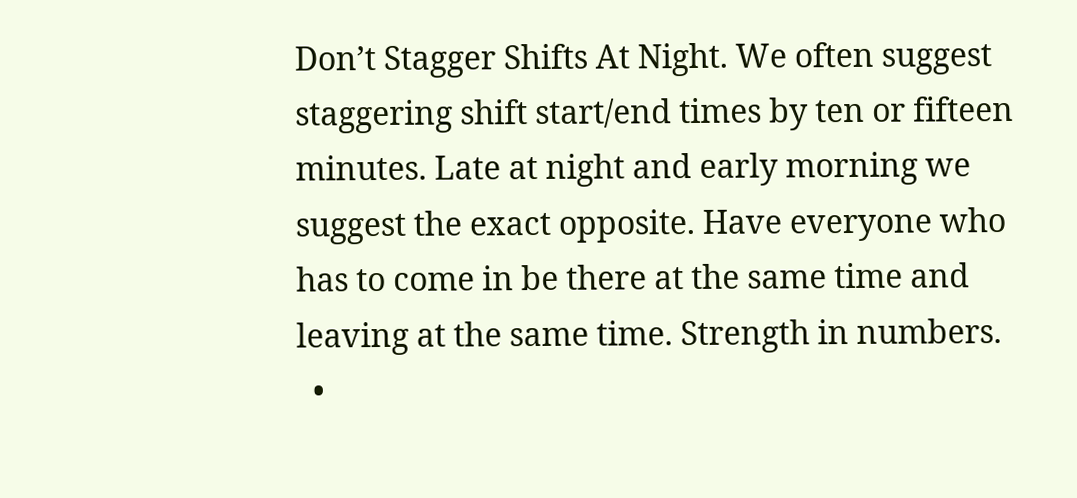Don’t Stagger Shifts At Night. We often suggest staggering shift start/end times by ten or fifteen minutes. Late at night and early morning we suggest the exact opposite. Have everyone who has to come in be there at the same time and leaving at the same time. Strength in numbers.
  •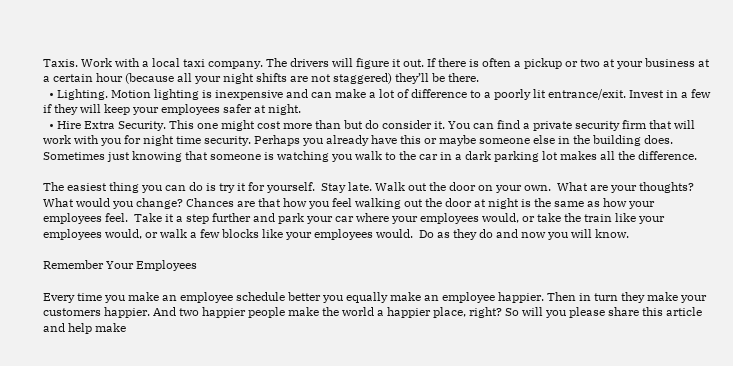Taxis. Work with a local taxi company. The drivers will figure it out. If there is often a pickup or two at your business at a certain hour (because all your night shifts are not staggered) they’ll be there.
  • Lighting. Motion lighting is inexpensive and can make a lot of difference to a poorly lit entrance/exit. Invest in a few if they will keep your employees safer at night.
  • Hire Extra Security. This one might cost more than but do consider it. You can find a private security firm that will work with you for night time security. Perhaps you already have this or maybe someone else in the building does. Sometimes just knowing that someone is watching you walk to the car in a dark parking lot makes all the difference.

The easiest thing you can do is try it for yourself.  Stay late. Walk out the door on your own.  What are your thoughts?  What would you change? Chances are that how you feel walking out the door at night is the same as how your employees feel.  Take it a step further and park your car where your employees would, or take the train like your employees would, or walk a few blocks like your employees would.  Do as they do and now you will know.

Remember Your Employees

Every time you make an employee schedule better you equally make an employee happier. Then in turn they make your customers happier. And two happier people make the world a happier place, right? So will you please share this article and help make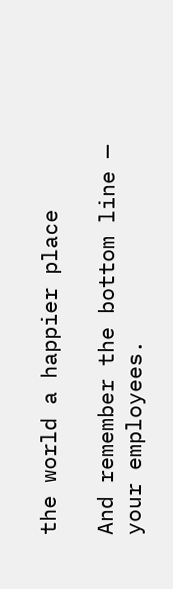the world a happier place

And remember the bottom line — your employees.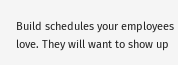Build schedules your employees love. They will want to show up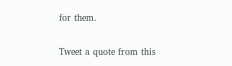for them.

Tweet a quote from this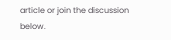article or join the discussion below.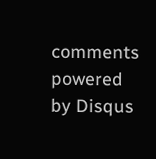comments powered by Disqus